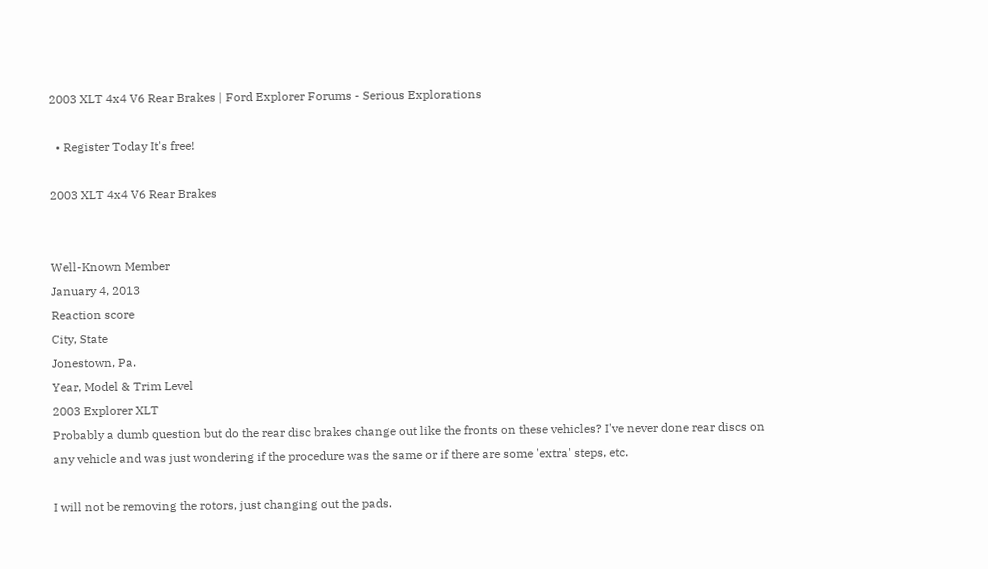2003 XLT 4x4 V6 Rear Brakes | Ford Explorer Forums - Serious Explorations

  • Register Today It's free!

2003 XLT 4x4 V6 Rear Brakes


Well-Known Member
January 4, 2013
Reaction score
City, State
Jonestown, Pa.
Year, Model & Trim Level
2003 Explorer XLT
Probably a dumb question but do the rear disc brakes change out like the fronts on these vehicles? I've never done rear discs on any vehicle and was just wondering if the procedure was the same or if there are some 'extra' steps, etc.

I will not be removing the rotors, just changing out the pads.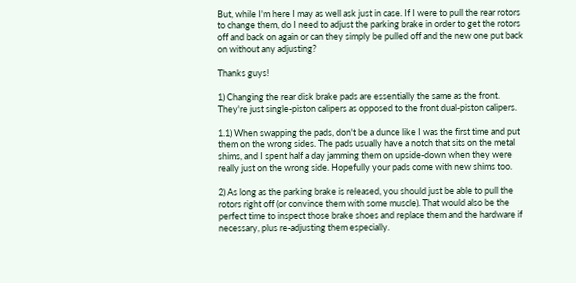But, while I'm here I may as well ask just in case. If I were to pull the rear rotors to change them, do I need to adjust the parking brake in order to get the rotors off and back on again or can they simply be pulled off and the new one put back on without any adjusting?

Thanks guys!

1) Changing the rear disk brake pads are essentially the same as the front. They're just single-piston calipers as opposed to the front dual-piston calipers.

1.1) When swapping the pads, don't be a dunce like I was the first time and put them on the wrong sides. The pads usually have a notch that sits on the metal shims, and I spent half a day jamming them on upside-down when they were really just on the wrong side. Hopefully your pads come with new shims too.

2) As long as the parking brake is released, you should just be able to pull the rotors right off (or convince them with some muscle). That would also be the perfect time to inspect those brake shoes and replace them and the hardware if necessary, plus re-adjusting them especially.